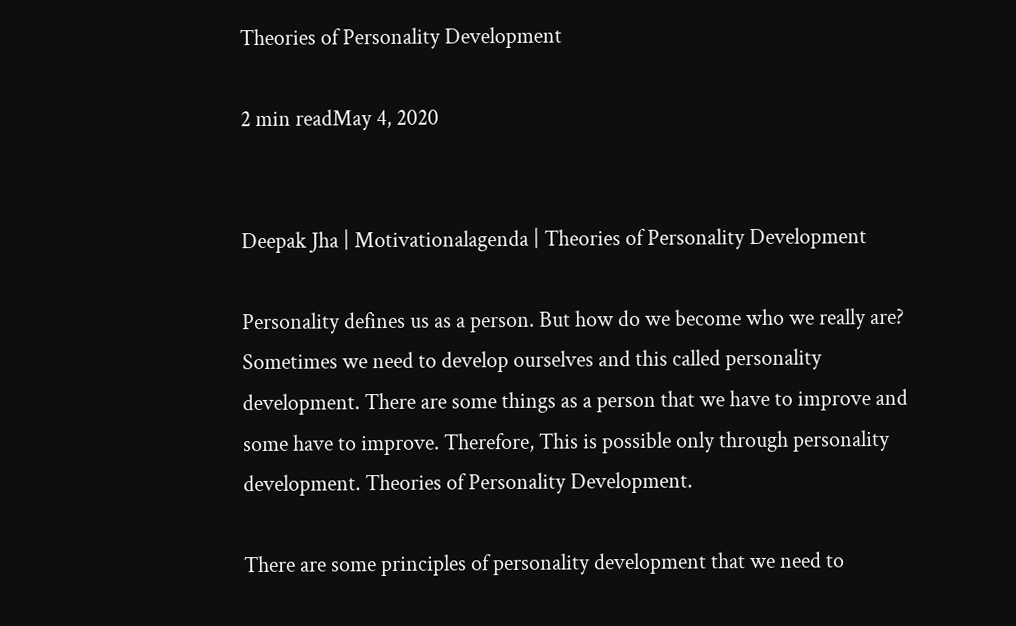Theories of Personality Development

2 min readMay 4, 2020


Deepak Jha | Motivationalagenda | Theories of Personality Development

Personality defines us as a person. But how do we become who we really are? Sometimes we need to develop ourselves and this called personality development. There are some things as a person that we have to improve and some have to improve. Therefore, This is possible only through personality development. Theories of Personality Development.

There are some principles of personality development that we need to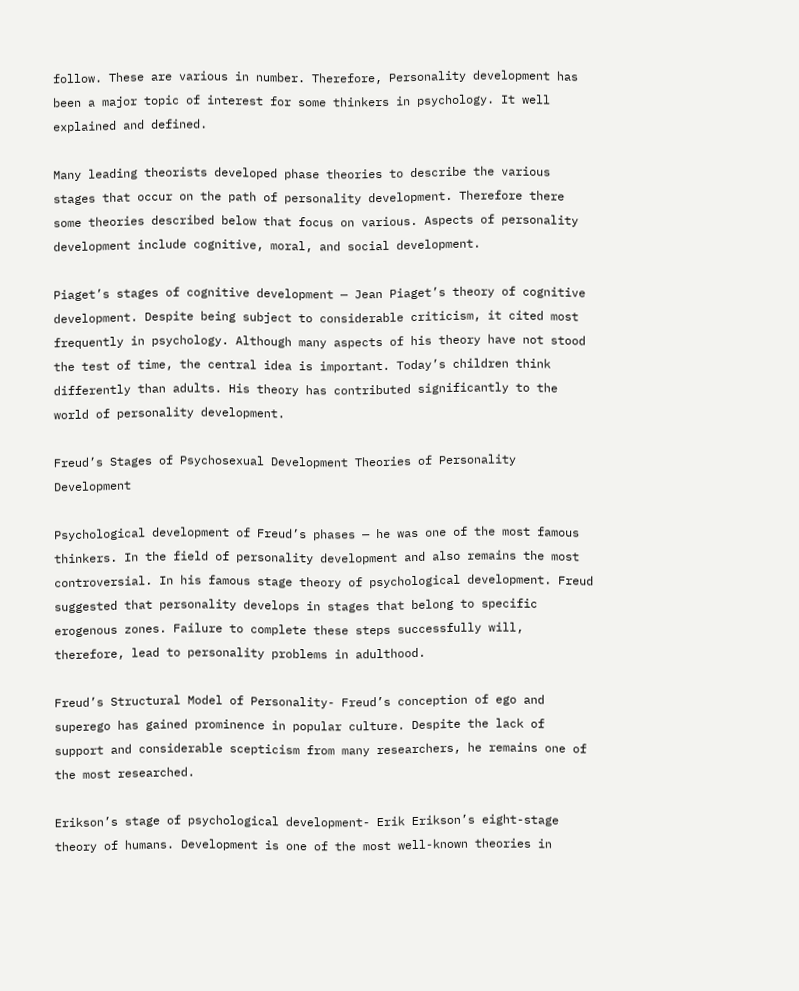follow. These are various in number. Therefore, Personality development has been a major topic of interest for some thinkers in psychology. It well explained and defined.

Many leading theorists developed phase theories to describe the various stages that occur on the path of personality development. Therefore there some theories described below that focus on various. Aspects of personality development include cognitive, moral, and social development.

Piaget’s stages of cognitive development — Jean Piaget’s theory of cognitive development. Despite being subject to considerable criticism, it cited most frequently in psychology. Although many aspects of his theory have not stood the test of time, the central idea is important. Today’s children think differently than adults. His theory has contributed significantly to the world of personality development.

Freud’s Stages of Psychosexual Development Theories of Personality Development

Psychological development of Freud’s phases — he was one of the most famous thinkers. In the field of personality development and also remains the most controversial. In his famous stage theory of psychological development. Freud suggested that personality develops in stages that belong to specific erogenous zones. Failure to complete these steps successfully will, therefore, lead to personality problems in adulthood.

Freud’s Structural Model of Personality- Freud’s conception of ego and superego has gained prominence in popular culture. Despite the lack of support and considerable scepticism from many researchers, he remains one of the most researched.

Erikson’s stage of psychological development- Erik Erikson’s eight-stage theory of humans. Development is one of the most well-known theories in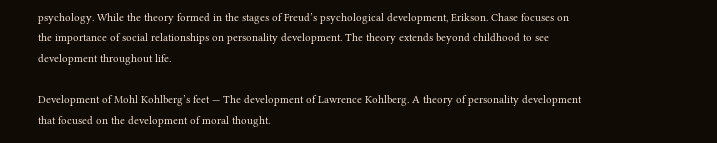psychology. While the theory formed in the stages of Freud’s psychological development, Erikson. Chase focuses on the importance of social relationships on personality development. The theory extends beyond childhood to see development throughout life.

Development of Mohl Kohlberg’s feet — The development of Lawrence Kohlberg. A theory of personality development that focused on the development of moral thought.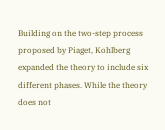Building on the two-step process proposed by Piaget, Kohlberg expanded the theory to include six different phases. While the theory does not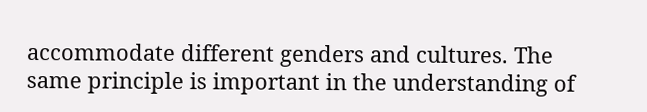accommodate different genders and cultures. The same principle is important in the understanding of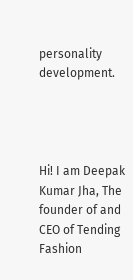personality development.




Hi! I am Deepak Kumar Jha, The founder of and CEO of Tending Fashion